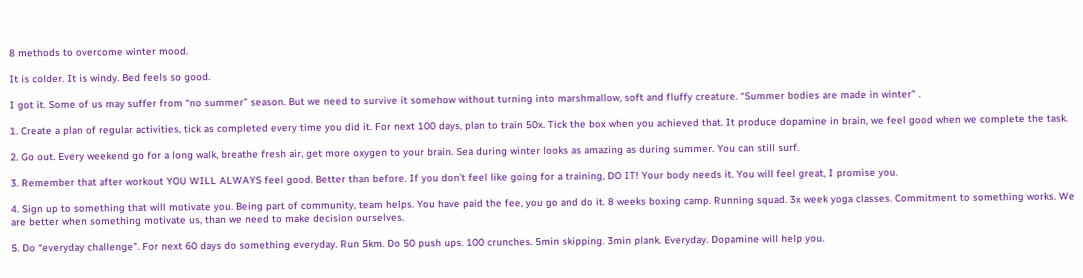8 methods to overcome winter mood.

It is colder. It is windy. Bed feels so good.

I got it. Some of us may suffer from “no summer” season. But we need to survive it somehow without turning into marshmallow, soft and fluffy creature. “Summer bodies are made in winter” .

1. Create a plan of regular activities, tick as completed every time you did it. For next 100 days, plan to train 50x. Tick the box when you achieved that. It produce dopamine in brain, we feel good when we complete the task.

2. Go out. Every weekend go for a long walk, breathe fresh air, get more oxygen to your brain. Sea during winter looks as amazing as during summer. You can still surf.

3. Remember that after workout YOU WILL ALWAYS feel good. Better than before. If you don’t feel like going for a training, DO IT! Your body needs it. You will feel great, I promise you.

4. Sign up to something that will motivate you. Being part of community, team helps. You have paid the fee, you go and do it. 8 weeks boxing camp. Running squad. 3x week yoga classes. Commitment to something works. We are better when something motivate us, than we need to make decision ourselves.

5. Do “everyday challenge”. For next 60 days do something everyday. Run 5km. Do 50 push ups. 100 crunches. 5min skipping. 3min plank. Everyday. Dopamine will help you.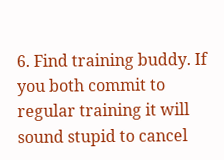6. Find training buddy. If you both commit to regular training it will sound stupid to cancel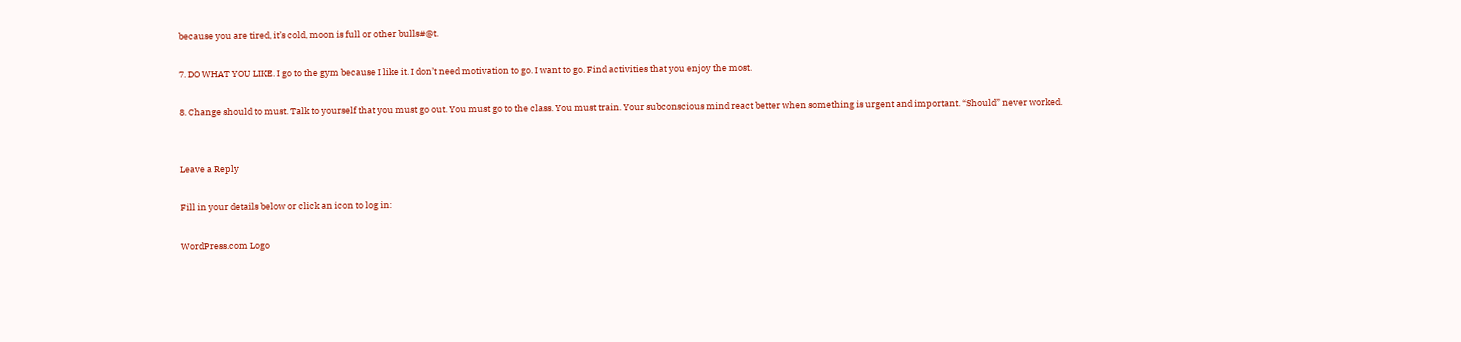because you are tired, it’s cold, moon is full or other bulls#@t.

7. DO WHAT YOU LIKE. I go to the gym because I like it. I don’t need motivation to go. I want to go. Find activities that you enjoy the most.

8. Change should to must. Talk to yourself that you must go out. You must go to the class. You must train. Your subconscious mind react better when something is urgent and important. “Should” never worked.


Leave a Reply

Fill in your details below or click an icon to log in:

WordPress.com Logo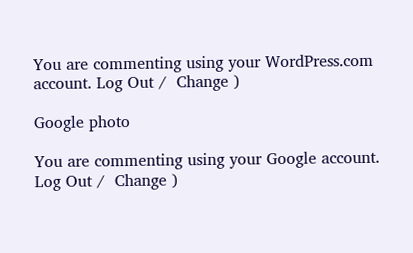You are commenting using your WordPress.com account. Log Out /  Change )

Google photo

You are commenting using your Google account. Log Out /  Change )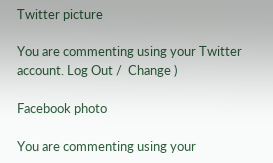Twitter picture

You are commenting using your Twitter account. Log Out /  Change )

Facebook photo

You are commenting using your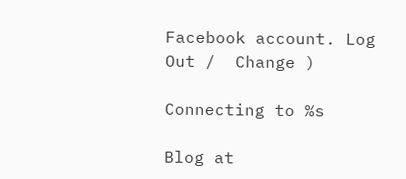Facebook account. Log Out /  Change )

Connecting to %s

Blog at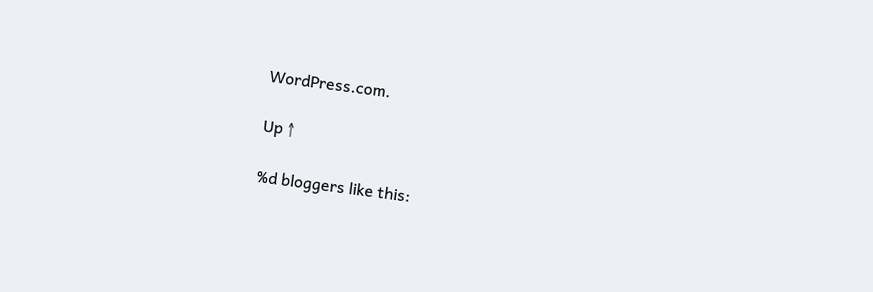WordPress.com.

Up ↑

%d bloggers like this: